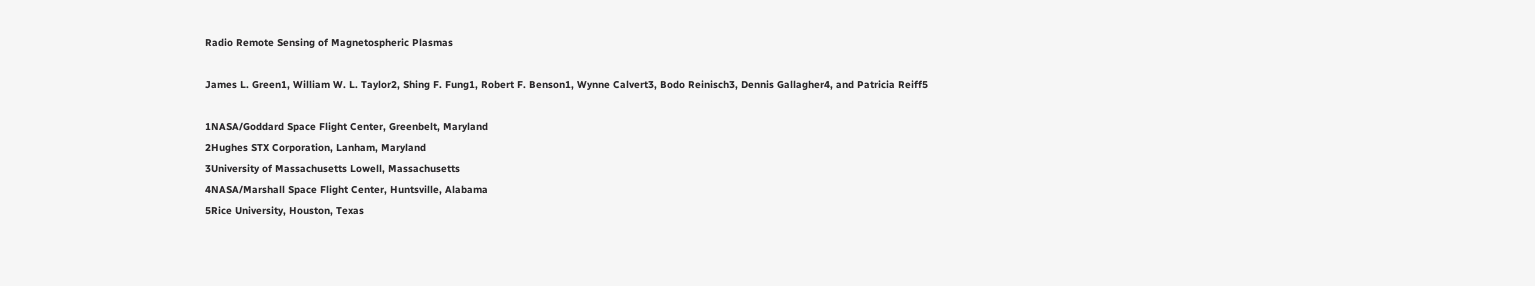Radio Remote Sensing of Magnetospheric Plasmas

James L. Green1, William W. L. Taylor2, Shing F. Fung1, Robert F. Benson1, Wynne Calvert3, Bodo Reinisch3, Dennis Gallagher4, and Patricia Reiff5

1NASA/Goddard Space Flight Center, Greenbelt, Maryland
2Hughes STX Corporation, Lanham, Maryland
3University of Massachusetts Lowell, Massachusetts
4NASA/Marshall Space Flight Center, Huntsville, Alabama
5Rice University, Houston, Texas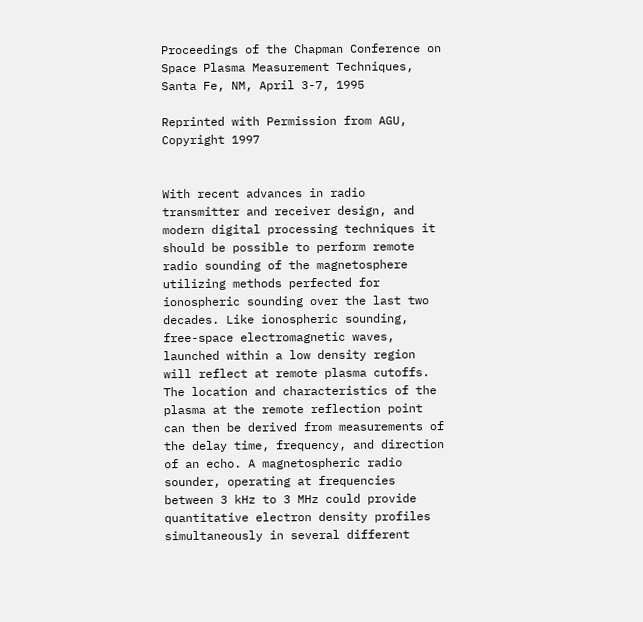Proceedings of the Chapman Conference on Space Plasma Measurement Techniques, Santa Fe, NM, April 3-7, 1995

Reprinted with Permission from AGU, Copyright 1997


With recent advances in radio transmitter and receiver design, and modern digital processing techniques it should be possible to perform remote radio sounding of the magnetosphere utilizing methods perfected for ionospheric sounding over the last two decades. Like ionospheric sounding, free-space electromagnetic waves, launched within a low density region will reflect at remote plasma cutoffs. The location and characteristics of the plasma at the remote reflection point can then be derived from measurements of the delay time, frequency, and direction of an echo. A magnetospheric radio sounder, operating at frequencies between 3 kHz to 3 MHz could provide quantitative electron density profiles simultaneously in several different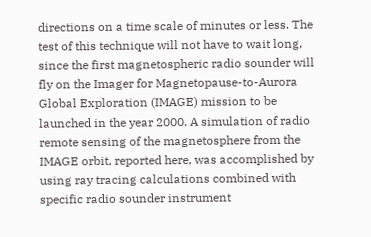directions on a time scale of minutes or less. The test of this technique will not have to wait long, since the first magnetospheric radio sounder will fly on the Imager for Magnetopause-to-Aurora Global Exploration (IMAGE) mission to be launched in the year 2000. A simulation of radio remote sensing of the magnetosphere from the IMAGE orbit, reported here, was accomplished by using ray tracing calculations combined with specific radio sounder instrument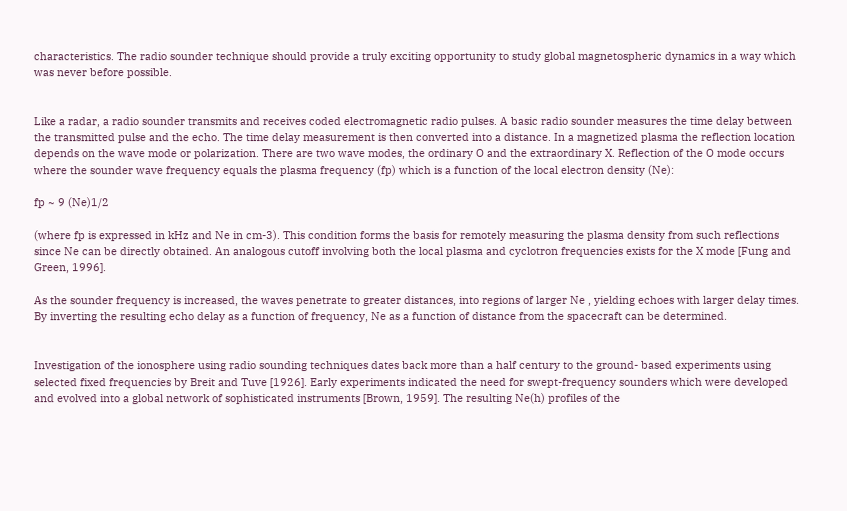characteristics. The radio sounder technique should provide a truly exciting opportunity to study global magnetospheric dynamics in a way which was never before possible.


Like a radar, a radio sounder transmits and receives coded electromagnetic radio pulses. A basic radio sounder measures the time delay between the transmitted pulse and the echo. The time delay measurement is then converted into a distance. In a magnetized plasma the reflection location depends on the wave mode or polarization. There are two wave modes, the ordinary O and the extraordinary X. Reflection of the O mode occurs where the sounder wave frequency equals the plasma frequency (fp) which is a function of the local electron density (Ne):

fp ~ 9 (Ne)1/2

(where fp is expressed in kHz and Ne in cm-3). This condition forms the basis for remotely measuring the plasma density from such reflections since Ne can be directly obtained. An analogous cutoff involving both the local plasma and cyclotron frequencies exists for the X mode [Fung and Green, 1996].

As the sounder frequency is increased, the waves penetrate to greater distances, into regions of larger Ne , yielding echoes with larger delay times. By inverting the resulting echo delay as a function of frequency, Ne as a function of distance from the spacecraft can be determined.


Investigation of the ionosphere using radio sounding techniques dates back more than a half century to the ground- based experiments using selected fixed frequencies by Breit and Tuve [1926]. Early experiments indicated the need for swept-frequency sounders which were developed and evolved into a global network of sophisticated instruments [Brown, 1959]. The resulting Ne(h) profiles of the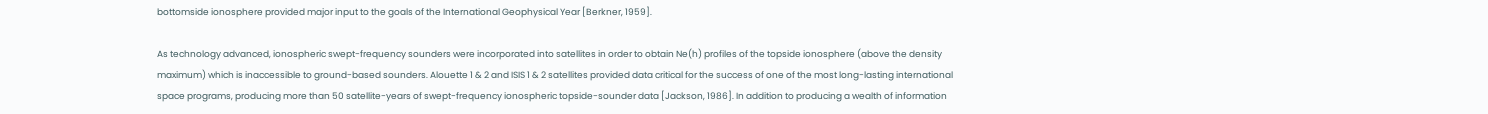bottomside ionosphere provided major input to the goals of the International Geophysical Year [Berkner, 1959].

As technology advanced, ionospheric swept-frequency sounders were incorporated into satellites in order to obtain Ne(h) profiles of the topside ionosphere (above the density maximum) which is inaccessible to ground-based sounders. Alouette 1 & 2 and ISIS 1 & 2 satellites provided data critical for the success of one of the most long-lasting international space programs, producing more than 50 satellite-years of swept-frequency ionospheric topside-sounder data [Jackson, 1986]. In addition to producing a wealth of information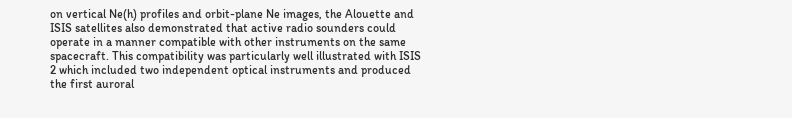on vertical Ne(h) profiles and orbit-plane Ne images, the Alouette and ISIS satellites also demonstrated that active radio sounders could operate in a manner compatible with other instruments on the same spacecraft. This compatibility was particularly well illustrated with ISIS 2 which included two independent optical instruments and produced the first auroral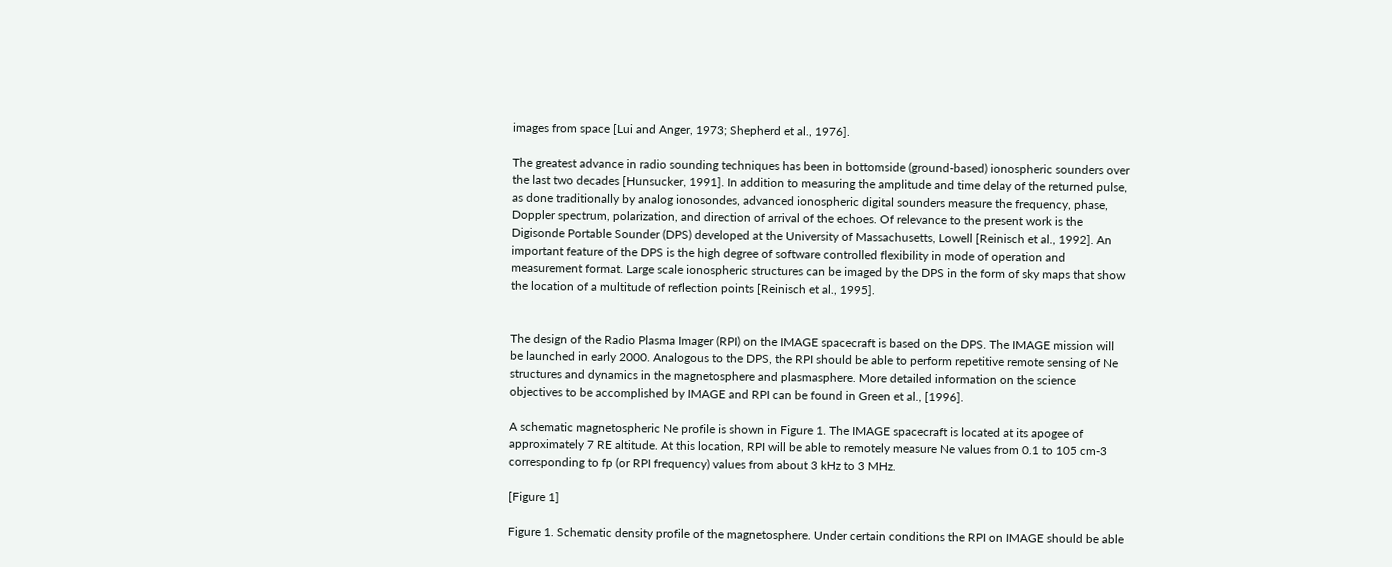images from space [Lui and Anger, 1973; Shepherd et al., 1976].

The greatest advance in radio sounding techniques has been in bottomside (ground-based) ionospheric sounders over the last two decades [Hunsucker, 1991]. In addition to measuring the amplitude and time delay of the returned pulse, as done traditionally by analog ionosondes, advanced ionospheric digital sounders measure the frequency, phase, Doppler spectrum, polarization, and direction of arrival of the echoes. Of relevance to the present work is the Digisonde Portable Sounder (DPS) developed at the University of Massachusetts, Lowell [Reinisch et al., 1992]. An important feature of the DPS is the high degree of software controlled flexibility in mode of operation and measurement format. Large scale ionospheric structures can be imaged by the DPS in the form of sky maps that show the location of a multitude of reflection points [Reinisch et al., 1995].


The design of the Radio Plasma Imager (RPI) on the IMAGE spacecraft is based on the DPS. The IMAGE mission will be launched in early 2000. Analogous to the DPS, the RPI should be able to perform repetitive remote sensing of Ne structures and dynamics in the magnetosphere and plasmasphere. More detailed information on the science objectives to be accomplished by IMAGE and RPI can be found in Green et al., [1996].

A schematic magnetospheric Ne profile is shown in Figure 1. The IMAGE spacecraft is located at its apogee of approximately 7 RE altitude. At this location, RPI will be able to remotely measure Ne values from 0.1 to 105 cm-3 corresponding to fp (or RPI frequency) values from about 3 kHz to 3 MHz.

[Figure 1]

Figure 1. Schematic density profile of the magnetosphere. Under certain conditions the RPI on IMAGE should be able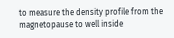to measure the density profile from the magnetopause to well inside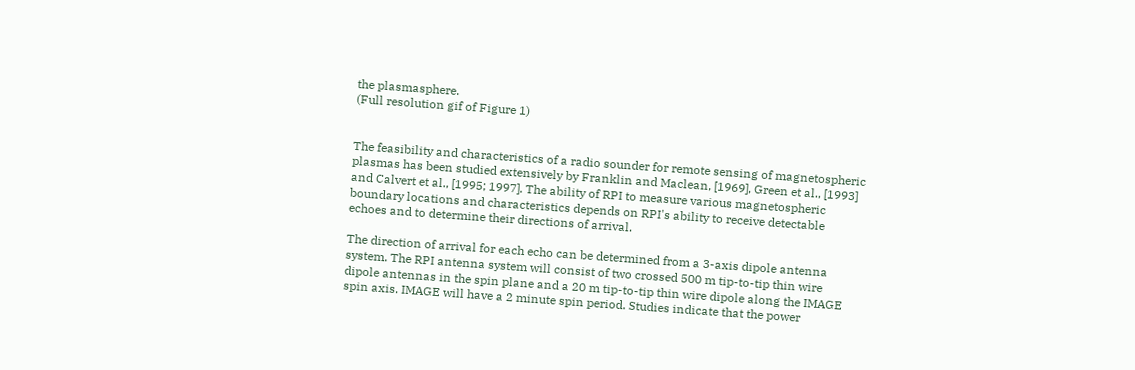the plasmasphere.
(Full resolution gif of Figure 1)


The feasibility and characteristics of a radio sounder for remote sensing of magnetospheric plasmas has been studied extensively by Franklin and Maclean, [1969], Green et al., [1993] and Calvert et al., [1995; 1997]. The ability of RPI to measure various magnetospheric boundary locations and characteristics depends on RPI's ability to receive detectable echoes and to determine their directions of arrival.

The direction of arrival for each echo can be determined from a 3-axis dipole antenna system. The RPI antenna system will consist of two crossed 500 m tip-to-tip thin wire dipole antennas in the spin plane and a 20 m tip-to-tip thin wire dipole along the IMAGE spin axis. IMAGE will have a 2 minute spin period. Studies indicate that the power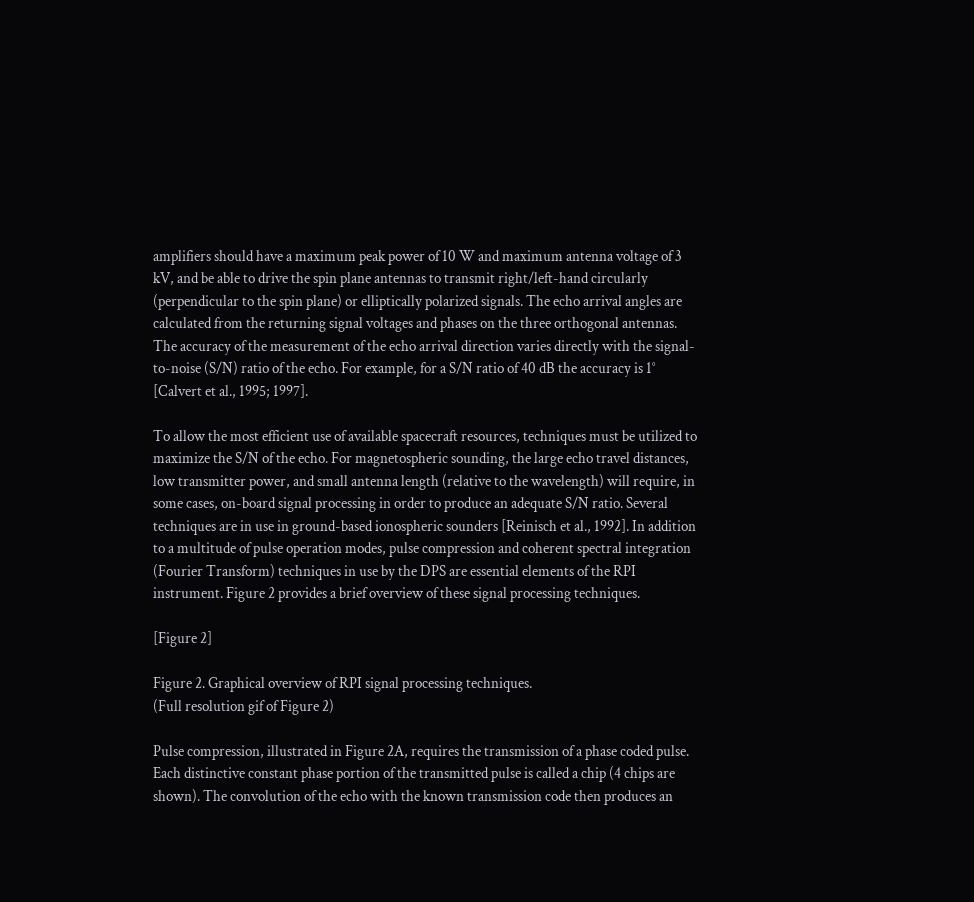amplifiers should have a maximum peak power of 10 W and maximum antenna voltage of 3 kV, and be able to drive the spin plane antennas to transmit right/left-hand circularly (perpendicular to the spin plane) or elliptically polarized signals. The echo arrival angles are calculated from the returning signal voltages and phases on the three orthogonal antennas. The accuracy of the measurement of the echo arrival direction varies directly with the signal-to-noise (S/N) ratio of the echo. For example, for a S/N ratio of 40 dB the accuracy is 1° [Calvert et al., 1995; 1997].

To allow the most efficient use of available spacecraft resources, techniques must be utilized to maximize the S/N of the echo. For magnetospheric sounding, the large echo travel distances, low transmitter power, and small antenna length (relative to the wavelength) will require, in some cases, on-board signal processing in order to produce an adequate S/N ratio. Several techniques are in use in ground-based ionospheric sounders [Reinisch et al., 1992]. In addition to a multitude of pulse operation modes, pulse compression and coherent spectral integration (Fourier Transform) techniques in use by the DPS are essential elements of the RPI instrument. Figure 2 provides a brief overview of these signal processing techniques.

[Figure 2]

Figure 2. Graphical overview of RPI signal processing techniques.
(Full resolution gif of Figure 2)

Pulse compression, illustrated in Figure 2A, requires the transmission of a phase coded pulse. Each distinctive constant phase portion of the transmitted pulse is called a chip (4 chips are shown). The convolution of the echo with the known transmission code then produces an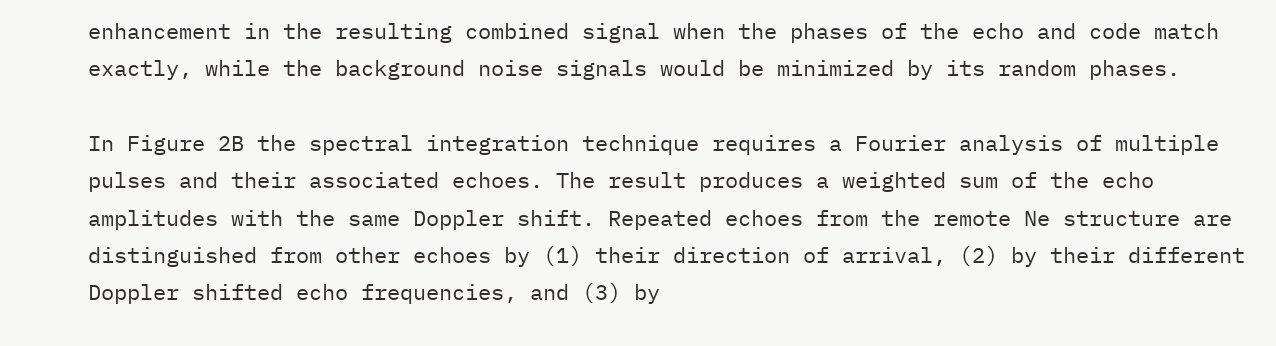enhancement in the resulting combined signal when the phases of the echo and code match exactly, while the background noise signals would be minimized by its random phases.

In Figure 2B the spectral integration technique requires a Fourier analysis of multiple pulses and their associated echoes. The result produces a weighted sum of the echo amplitudes with the same Doppler shift. Repeated echoes from the remote Ne structure are distinguished from other echoes by (1) their direction of arrival, (2) by their different Doppler shifted echo frequencies, and (3) by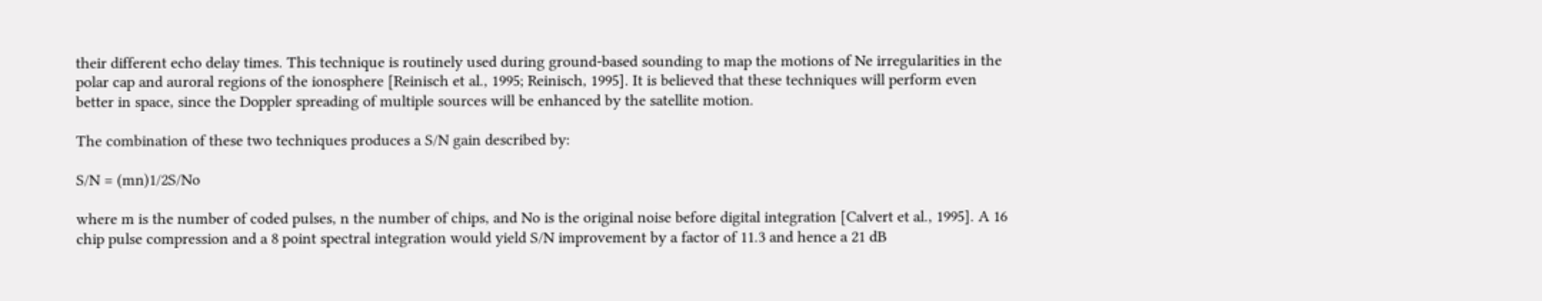their different echo delay times. This technique is routinely used during ground-based sounding to map the motions of Ne irregularities in the polar cap and auroral regions of the ionosphere [Reinisch et al., 1995; Reinisch, 1995]. It is believed that these techniques will perform even better in space, since the Doppler spreading of multiple sources will be enhanced by the satellite motion.

The combination of these two techniques produces a S/N gain described by:

S/N = (mn)1/2S/No

where m is the number of coded pulses, n the number of chips, and No is the original noise before digital integration [Calvert et al., 1995]. A 16 chip pulse compression and a 8 point spectral integration would yield S/N improvement by a factor of 11.3 and hence a 21 dB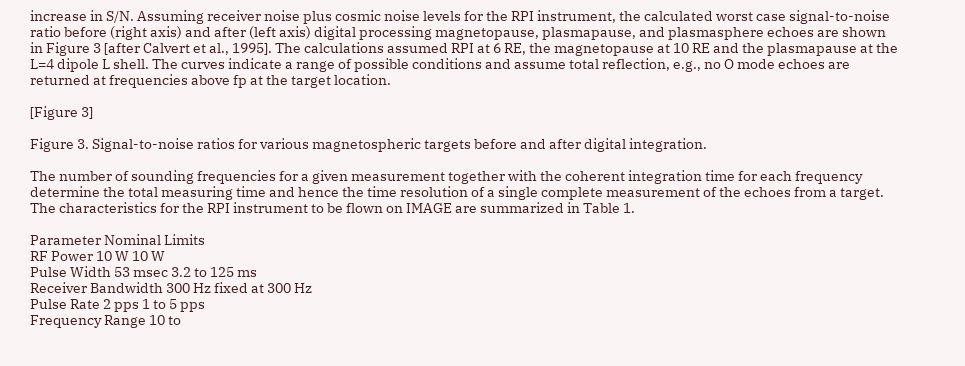increase in S/N. Assuming receiver noise plus cosmic noise levels for the RPI instrument, the calculated worst case signal-to-noise ratio before (right axis) and after (left axis) digital processing magnetopause, plasmapause, and plasmasphere echoes are shown in Figure 3 [after Calvert et al., 1995]. The calculations assumed RPI at 6 RE, the magnetopause at 10 RE and the plasmapause at the L=4 dipole L shell. The curves indicate a range of possible conditions and assume total reflection, e.g., no O mode echoes are returned at frequencies above fp at the target location.

[Figure 3]

Figure 3. Signal-to-noise ratios for various magnetospheric targets before and after digital integration.

The number of sounding frequencies for a given measurement together with the coherent integration time for each frequency determine the total measuring time and hence the time resolution of a single complete measurement of the echoes from a target. The characteristics for the RPI instrument to be flown on IMAGE are summarized in Table 1.

Parameter Nominal Limits
RF Power 10 W 10 W
Pulse Width 53 msec 3.2 to 125 ms
Receiver Bandwidth 300 Hz fixed at 300 Hz
Pulse Rate 2 pps 1 to 5 pps
Frequency Range 10 to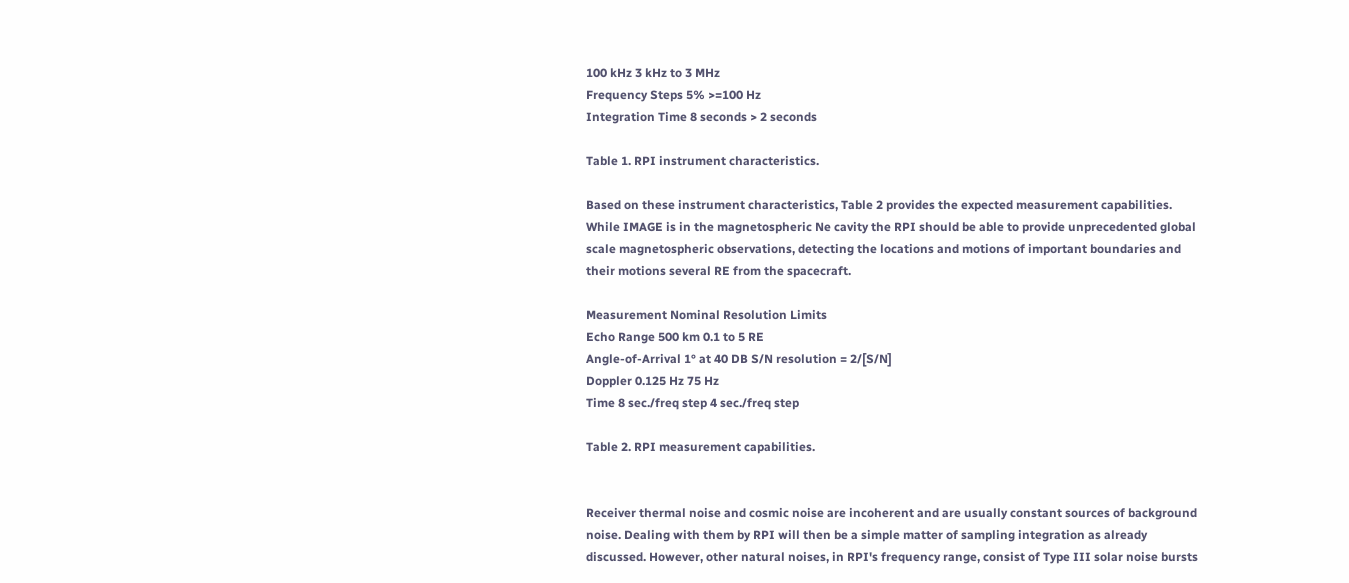100 kHz 3 kHz to 3 MHz
Frequency Steps 5% >=100 Hz
Integration Time 8 seconds > 2 seconds

Table 1. RPI instrument characteristics.

Based on these instrument characteristics, Table 2 provides the expected measurement capabilities. While IMAGE is in the magnetospheric Ne cavity the RPI should be able to provide unprecedented global scale magnetospheric observations, detecting the locations and motions of important boundaries and their motions several RE from the spacecraft.

Measurement Nominal Resolution Limits
Echo Range 500 km 0.1 to 5 RE
Angle-of-Arrival 1° at 40 DB S/N resolution = 2/[S/N]
Doppler 0.125 Hz 75 Hz
Time 8 sec./freq step 4 sec./freq step

Table 2. RPI measurement capabilities.


Receiver thermal noise and cosmic noise are incoherent and are usually constant sources of background noise. Dealing with them by RPI will then be a simple matter of sampling integration as already discussed. However, other natural noises, in RPI's frequency range, consist of Type III solar noise bursts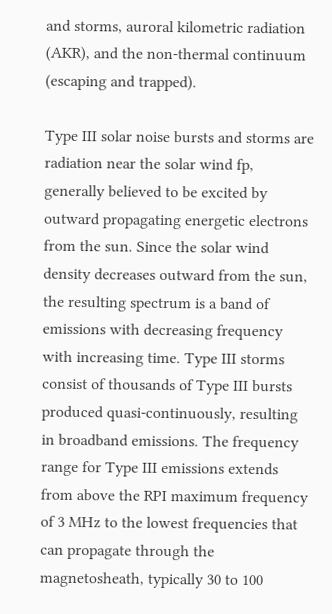and storms, auroral kilometric radiation (AKR), and the non-thermal continuum (escaping and trapped).

Type III solar noise bursts and storms are radiation near the solar wind fp, generally believed to be excited by outward propagating energetic electrons from the sun. Since the solar wind density decreases outward from the sun, the resulting spectrum is a band of emissions with decreasing frequency with increasing time. Type III storms consist of thousands of Type III bursts produced quasi-continuously, resulting in broadband emissions. The frequency range for Type III emissions extends from above the RPI maximum frequency of 3 MHz to the lowest frequencies that can propagate through the magnetosheath, typically 30 to 100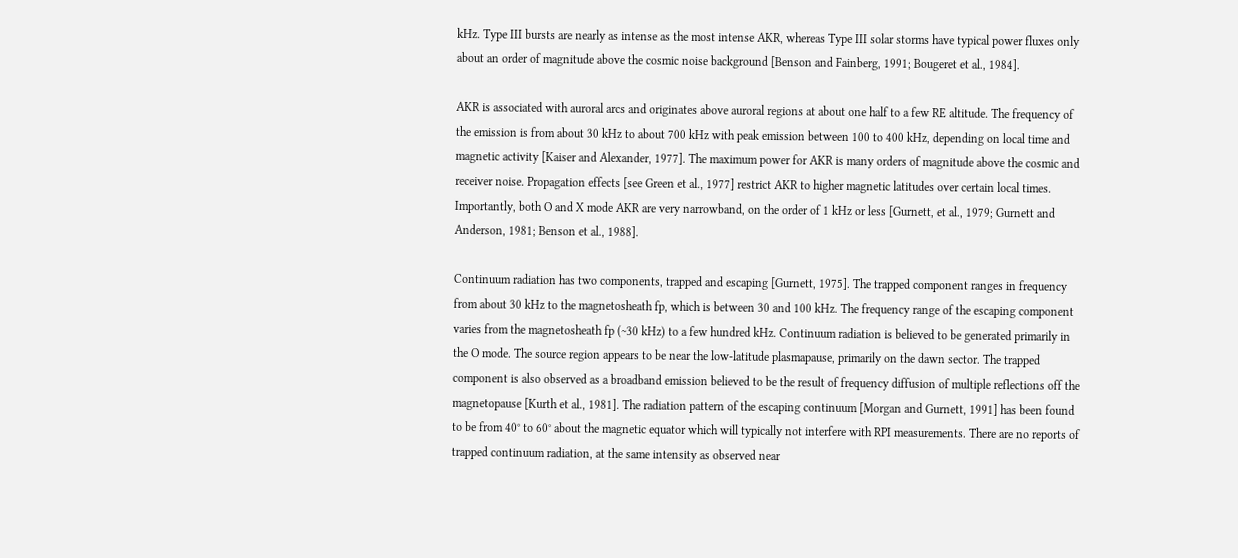kHz. Type III bursts are nearly as intense as the most intense AKR, whereas Type III solar storms have typical power fluxes only about an order of magnitude above the cosmic noise background [Benson and Fainberg, 1991; Bougeret et al., 1984].

AKR is associated with auroral arcs and originates above auroral regions at about one half to a few RE altitude. The frequency of the emission is from about 30 kHz to about 700 kHz with peak emission between 100 to 400 kHz, depending on local time and magnetic activity [Kaiser and Alexander, 1977]. The maximum power for AKR is many orders of magnitude above the cosmic and receiver noise. Propagation effects [see Green et al., 1977] restrict AKR to higher magnetic latitudes over certain local times. Importantly, both O and X mode AKR are very narrowband, on the order of 1 kHz or less [Gurnett, et al., 1979; Gurnett and Anderson, 1981; Benson et al., 1988].

Continuum radiation has two components, trapped and escaping [Gurnett, 1975]. The trapped component ranges in frequency from about 30 kHz to the magnetosheath fp, which is between 30 and 100 kHz. The frequency range of the escaping component varies from the magnetosheath fp (~30 kHz) to a few hundred kHz. Continuum radiation is believed to be generated primarily in the O mode. The source region appears to be near the low-latitude plasmapause, primarily on the dawn sector. The trapped component is also observed as a broadband emission believed to be the result of frequency diffusion of multiple reflections off the magnetopause [Kurth et al., 1981]. The radiation pattern of the escaping continuum [Morgan and Gurnett, 1991] has been found to be from 40° to 60° about the magnetic equator which will typically not interfere with RPI measurements. There are no reports of trapped continuum radiation, at the same intensity as observed near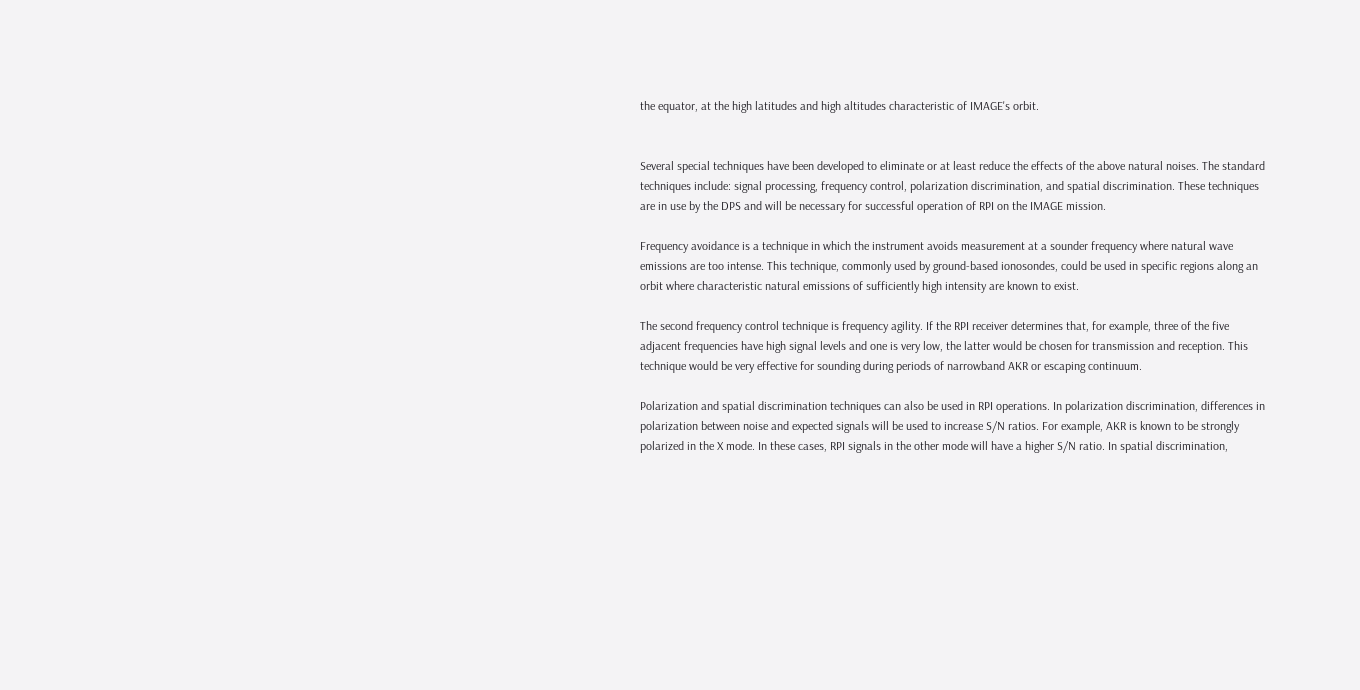the equator, at the high latitudes and high altitudes characteristic of IMAGE's orbit.


Several special techniques have been developed to eliminate or at least reduce the effects of the above natural noises. The standard techniques include: signal processing, frequency control, polarization discrimination, and spatial discrimination. These techniques are in use by the DPS and will be necessary for successful operation of RPI on the IMAGE mission.

Frequency avoidance is a technique in which the instrument avoids measurement at a sounder frequency where natural wave emissions are too intense. This technique, commonly used by ground-based ionosondes, could be used in specific regions along an orbit where characteristic natural emissions of sufficiently high intensity are known to exist.

The second frequency control technique is frequency agility. If the RPI receiver determines that, for example, three of the five adjacent frequencies have high signal levels and one is very low, the latter would be chosen for transmission and reception. This technique would be very effective for sounding during periods of narrowband AKR or escaping continuum.

Polarization and spatial discrimination techniques can also be used in RPI operations. In polarization discrimination, differences in polarization between noise and expected signals will be used to increase S/N ratios. For example, AKR is known to be strongly polarized in the X mode. In these cases, RPI signals in the other mode will have a higher S/N ratio. In spatial discrimination,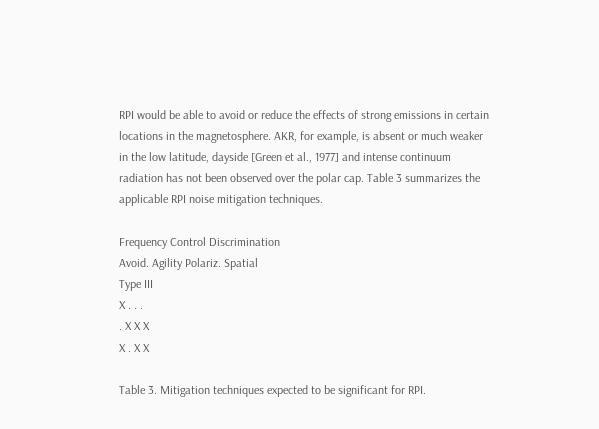RPI would be able to avoid or reduce the effects of strong emissions in certain locations in the magnetosphere. AKR, for example, is absent or much weaker in the low latitude, dayside [Green et al., 1977] and intense continuum radiation has not been observed over the polar cap. Table 3 summarizes the applicable RPI noise mitigation techniques.

Frequency Control Discrimination
Avoid. Agility Polariz. Spatial
Type III
X . . .
. X X X
X . X X

Table 3. Mitigation techniques expected to be significant for RPI.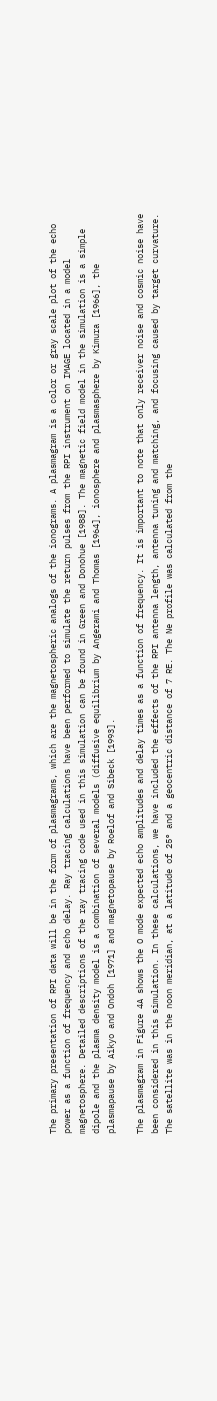The primary presentation of RPI data will be in the form of plasmagrams, which are the magnetospheric analogs of the ionograms. A plasmagram is a color or gray scale plot of the echo power as a function of frequency and echo delay. Ray tracing calculations have been performed to simulate the return pulses from the RPI instrument on IMAGE located in a model magnetosphere. Detailed descriptions of the ray tracing code used in this simulation can be found in Green and Donohue [1988]. The magnetic field model in the simulation is a simple dipole and the plasma density model is a combination of several models (diffusive equilibrium by Angerami and Thomas [1964], ionosphere and plasmasphere by Kimura [1966], the plasmapause by Aikyo and Ondoh [1971] and magnetopause by Roelof and Sibeck [1993].

The plasmagram in Figure 4A shows the O mode expected echo amplitudes and delay times as a function of frequency. It is important to note that only receiver noise and cosmic noise have been considered in this simulation. In these calculations, we have included the effects of the RPI antenna length, antenna tuning and matching, and focusing caused by target curvature. The satellite was in the noon meridian, at a latitude of 25° and a geocentric distance of 7 RE. The Ne profile was calculated from the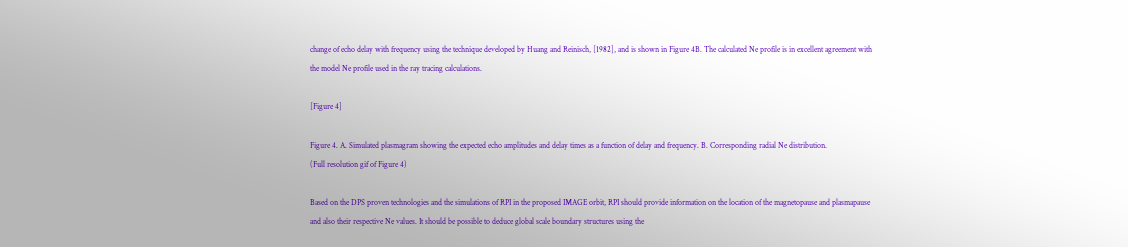change of echo delay with frequency using the technique developed by Huang and Reinisch, [1982], and is shown in Figure 4B. The calculated Ne profile is in excellent agreement with the model Ne profile used in the ray tracing calculations.

[Figure 4]

Figure 4. A. Simulated plasmagram showing the expected echo amplitudes and delay times as a function of delay and frequency. B. Corresponding radial Ne distribution.
(Full resolution gif of Figure 4)

Based on the DPS proven technologies and the simulations of RPI in the proposed IMAGE orbit, RPI should provide information on the location of the magnetopause and plasmapause and also their respective Ne values. It should be possible to deduce global scale boundary structures using the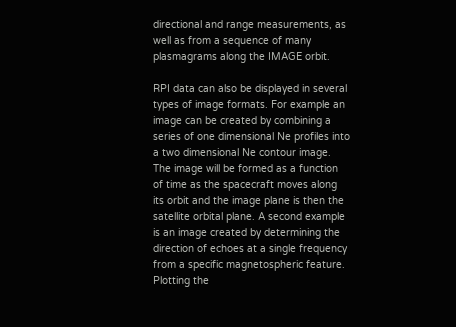directional and range measurements, as well as from a sequence of many plasmagrams along the IMAGE orbit.

RPI data can also be displayed in several types of image formats. For example an image can be created by combining a series of one dimensional Ne profiles into a two dimensional Ne contour image. The image will be formed as a function of time as the spacecraft moves along its orbit and the image plane is then the satellite orbital plane. A second example is an image created by determining the direction of echoes at a single frequency from a specific magnetospheric feature. Plotting the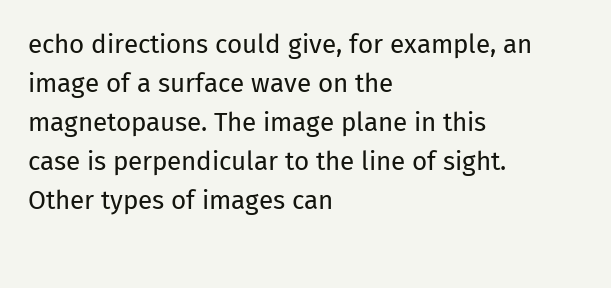echo directions could give, for example, an image of a surface wave on the magnetopause. The image plane in this case is perpendicular to the line of sight. Other types of images can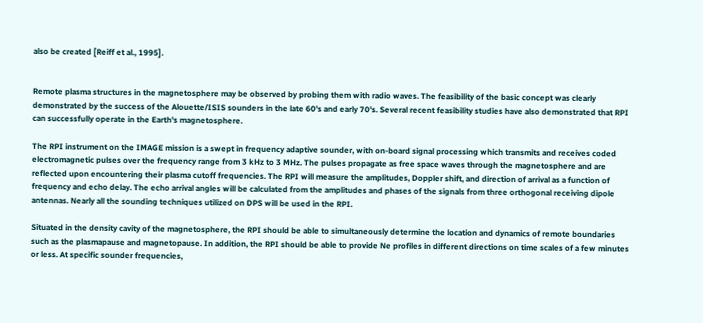also be created [Reiff et al., 1995].


Remote plasma structures in the magnetosphere may be observed by probing them with radio waves. The feasibility of the basic concept was clearly demonstrated by the success of the Alouette/ISIS sounders in the late 60's and early 70's. Several recent feasibility studies have also demonstrated that RPI can successfully operate in the Earth's magnetosphere.

The RPI instrument on the IMAGE mission is a swept in frequency adaptive sounder, with on-board signal processing which transmits and receives coded electromagnetic pulses over the frequency range from 3 kHz to 3 MHz. The pulses propagate as free space waves through the magnetosphere and are reflected upon encountering their plasma cutoff frequencies. The RPI will measure the amplitudes, Doppler shift, and direction of arrival as a function of frequency and echo delay. The echo arrival angles will be calculated from the amplitudes and phases of the signals from three orthogonal receiving dipole antennas. Nearly all the sounding techniques utilized on DPS will be used in the RPI.

Situated in the density cavity of the magnetosphere, the RPI should be able to simultaneously determine the location and dynamics of remote boundaries such as the plasmapause and magnetopause. In addition, the RPI should be able to provide Ne profiles in different directions on time scales of a few minutes or less. At specific sounder frequencies,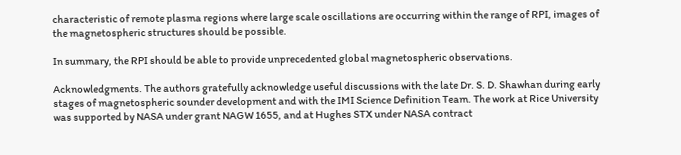characteristic of remote plasma regions where large scale oscillations are occurring within the range of RPI, images of the magnetospheric structures should be possible.

In summary, the RPI should be able to provide unprecedented global magnetospheric observations.

Acknowledgments. The authors gratefully acknowledge useful discussions with the late Dr. S. D. Shawhan during early stages of magnetospheric sounder development and with the IMI Science Definition Team. The work at Rice University was supported by NASA under grant NAGW 1655, and at Hughes STX under NASA contract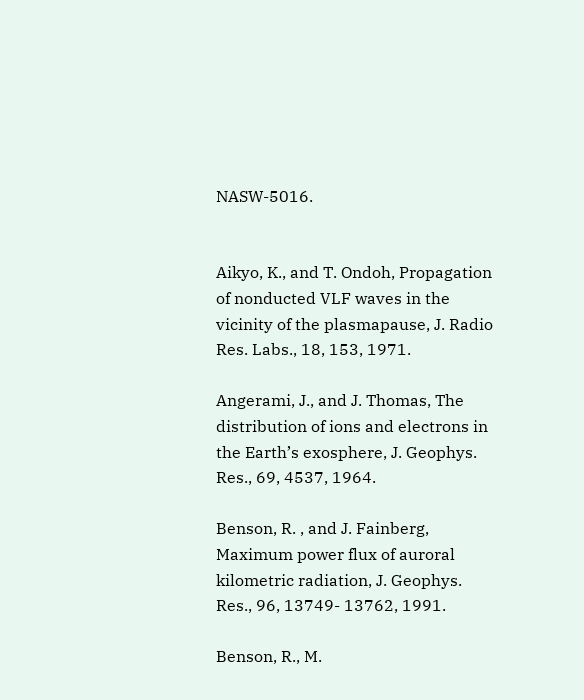NASW-5016.


Aikyo, K., and T. Ondoh, Propagation of nonducted VLF waves in the vicinity of the plasmapause, J. Radio Res. Labs., 18, 153, 1971.

Angerami, J., and J. Thomas, The distribution of ions and electrons in the Earth’s exosphere, J. Geophys. Res., 69, 4537, 1964.

Benson, R. , and J. Fainberg, Maximum power flux of auroral kilometric radiation, J. Geophys. Res., 96, 13749- 13762, 1991.

Benson, R., M.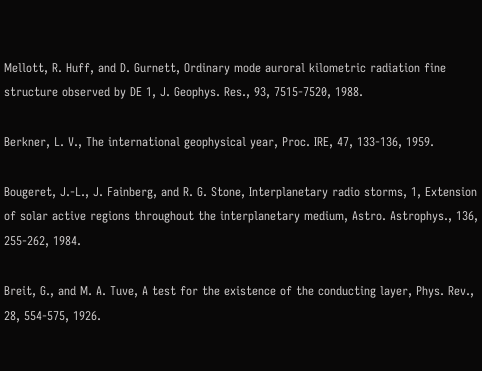Mellott, R. Huff, and D. Gurnett, Ordinary mode auroral kilometric radiation fine structure observed by DE 1, J. Geophys. Res., 93, 7515-7520, 1988.

Berkner, L. V., The international geophysical year, Proc. IRE, 47, 133-136, 1959.

Bougeret, J.-L., J. Fainberg, and R. G. Stone, Interplanetary radio storms, 1, Extension of solar active regions throughout the interplanetary medium, Astro. Astrophys., 136, 255-262, 1984.

Breit, G., and M. A. Tuve, A test for the existence of the conducting layer, Phys. Rev., 28, 554-575, 1926.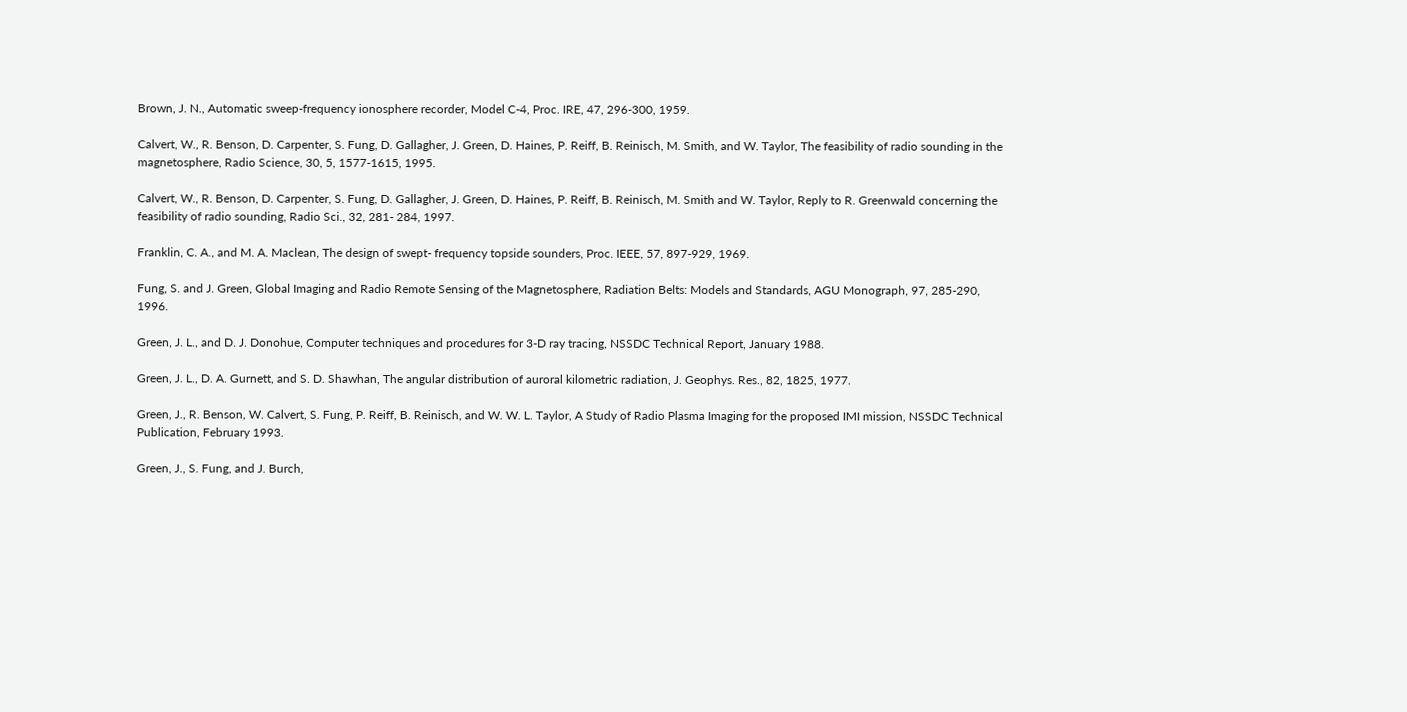Brown, J. N., Automatic sweep-frequency ionosphere recorder, Model C-4, Proc. IRE, 47, 296-300, 1959.

Calvert, W., R. Benson, D. Carpenter, S. Fung, D. Gallagher, J. Green, D. Haines, P. Reiff, B. Reinisch, M. Smith, and W. Taylor, The feasibility of radio sounding in the magnetosphere, Radio Science, 30, 5, 1577-1615, 1995.

Calvert, W., R. Benson, D. Carpenter, S. Fung, D. Gallagher, J. Green, D. Haines, P. Reiff, B. Reinisch, M. Smith and W. Taylor, Reply to R. Greenwald concerning the feasibility of radio sounding, Radio Sci., 32, 281- 284, 1997.

Franklin, C. A., and M. A. Maclean, The design of swept- frequency topside sounders, Proc. IEEE, 57, 897-929, 1969.

Fung, S. and J. Green, Global Imaging and Radio Remote Sensing of the Magnetosphere, Radiation Belts: Models and Standards, AGU Monograph, 97, 285-290, 1996.

Green, J. L., and D. J. Donohue, Computer techniques and procedures for 3-D ray tracing, NSSDC Technical Report, January 1988.

Green, J. L., D. A. Gurnett, and S. D. Shawhan, The angular distribution of auroral kilometric radiation, J. Geophys. Res., 82, 1825, 1977.

Green, J., R. Benson, W. Calvert, S. Fung, P. Reiff, B. Reinisch, and W. W. L. Taylor, A Study of Radio Plasma Imaging for the proposed IMI mission, NSSDC Technical Publication, February 1993.

Green, J., S. Fung, and J. Burch,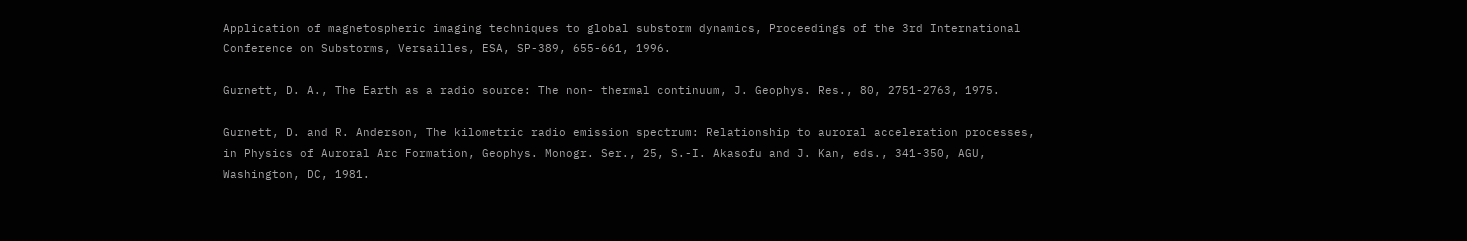Application of magnetospheric imaging techniques to global substorm dynamics, Proceedings of the 3rd International Conference on Substorms, Versailles, ESA, SP-389, 655-661, 1996.

Gurnett, D. A., The Earth as a radio source: The non- thermal continuum, J. Geophys. Res., 80, 2751-2763, 1975.

Gurnett, D. and R. Anderson, The kilometric radio emission spectrum: Relationship to auroral acceleration processes, in Physics of Auroral Arc Formation, Geophys. Monogr. Ser., 25, S.-I. Akasofu and J. Kan, eds., 341-350, AGU, Washington, DC, 1981.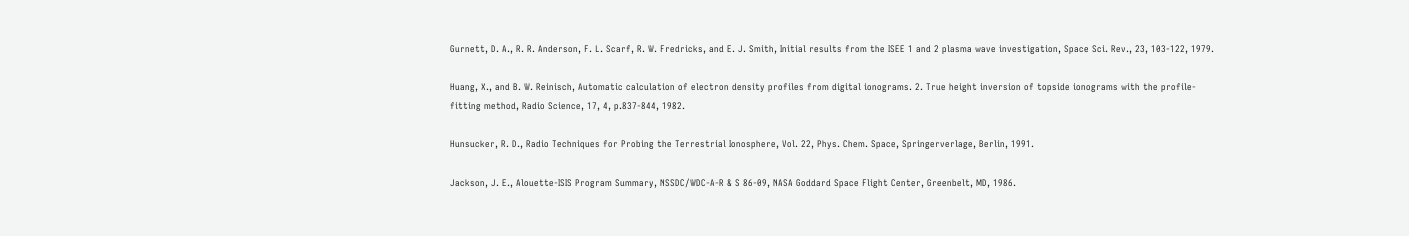Gurnett, D. A., R. R. Anderson, F. L. Scarf, R. W. Fredricks, and E. J. Smith, Initial results from the ISEE 1 and 2 plasma wave investigation, Space Sci. Rev., 23, 103-122, 1979.

Huang, X., and B. W. Reinisch, Automatic calculation of electron density profiles from digital ionograms. 2. True height inversion of topside ionograms with the profile- fitting method, Radio Science, 17, 4, p.837-844, 1982.

Hunsucker, R. D., Radio Techniques for Probing the Terrestrial Ionosphere, Vol. 22, Phys. Chem. Space, Springerverlage, Berlin, 1991.

Jackson, J. E., Alouette-ISIS Program Summary, NSSDC/WDC-A-R & S 86-09, NASA Goddard Space Flight Center, Greenbelt, MD, 1986.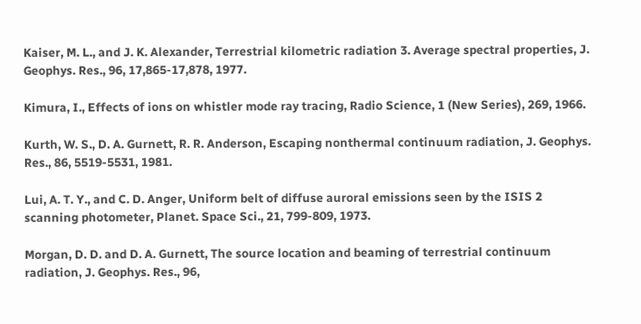Kaiser, M. L., and J. K. Alexander, Terrestrial kilometric radiation 3. Average spectral properties, J. Geophys. Res., 96, 17,865-17,878, 1977.

Kimura, I., Effects of ions on whistler mode ray tracing, Radio Science, 1 (New Series), 269, 1966.

Kurth, W. S., D. A. Gurnett, R. R. Anderson, Escaping nonthermal continuum radiation, J. Geophys. Res., 86, 5519-5531, 1981.

Lui, A. T. Y., and C. D. Anger, Uniform belt of diffuse auroral emissions seen by the ISIS 2 scanning photometer, Planet. Space Sci., 21, 799-809, 1973.

Morgan, D. D. and D. A. Gurnett, The source location and beaming of terrestrial continuum radiation, J. Geophys. Res., 96,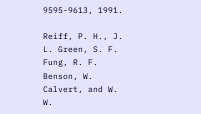9595-9613, 1991.

Reiff, P. H., J. L. Green, S. F. Fung, R. F. Benson, W. Calvert, and W. W.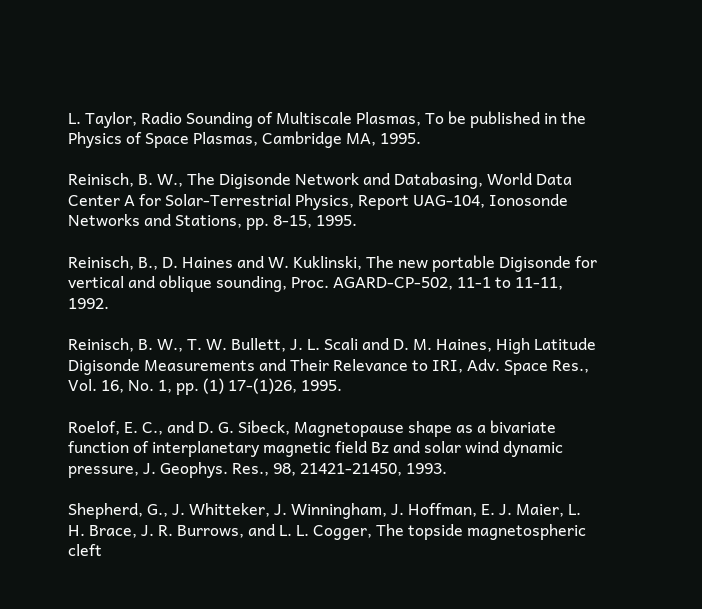L. Taylor, Radio Sounding of Multiscale Plasmas, To be published in the Physics of Space Plasmas, Cambridge MA, 1995.

Reinisch, B. W., The Digisonde Network and Databasing, World Data Center A for Solar-Terrestrial Physics, Report UAG-104, Ionosonde Networks and Stations, pp. 8-15, 1995.

Reinisch, B., D. Haines and W. Kuklinski, The new portable Digisonde for vertical and oblique sounding, Proc. AGARD-CP-502, 11-1 to 11-11, 1992.

Reinisch, B. W., T. W. Bullett, J. L. Scali and D. M. Haines, High Latitude Digisonde Measurements and Their Relevance to IRI, Adv. Space Res., Vol. 16, No. 1, pp. (1) 17-(1)26, 1995.

Roelof, E. C., and D. G. Sibeck, Magnetopause shape as a bivariate function of interplanetary magnetic field Bz and solar wind dynamic pressure, J. Geophys. Res., 98, 21421-21450, 1993.

Shepherd, G., J. Whitteker, J. Winningham, J. Hoffman, E. J. Maier, L. H. Brace, J. R. Burrows, and L. L. Cogger, The topside magnetospheric cleft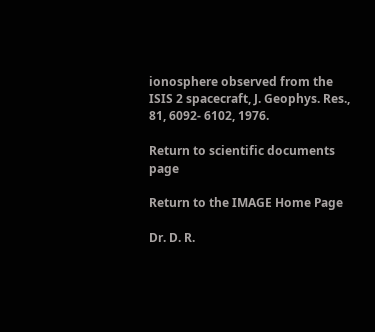ionosphere observed from the ISIS 2 spacecraft, J. Geophys. Res., 81, 6092- 6102, 1976.

Return to scientific documents page

Return to the IMAGE Home Page

Dr. D. R.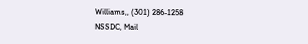Williams,, (301) 286-1258
NSSDC, Mail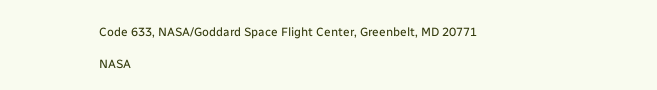Code 633, NASA/Goddard Space Flight Center, Greenbelt, MD 20771

NASA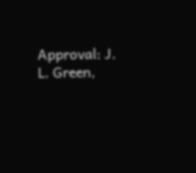Approval: J. L. Green,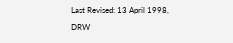Last Revised: 13 April 1998, DRW